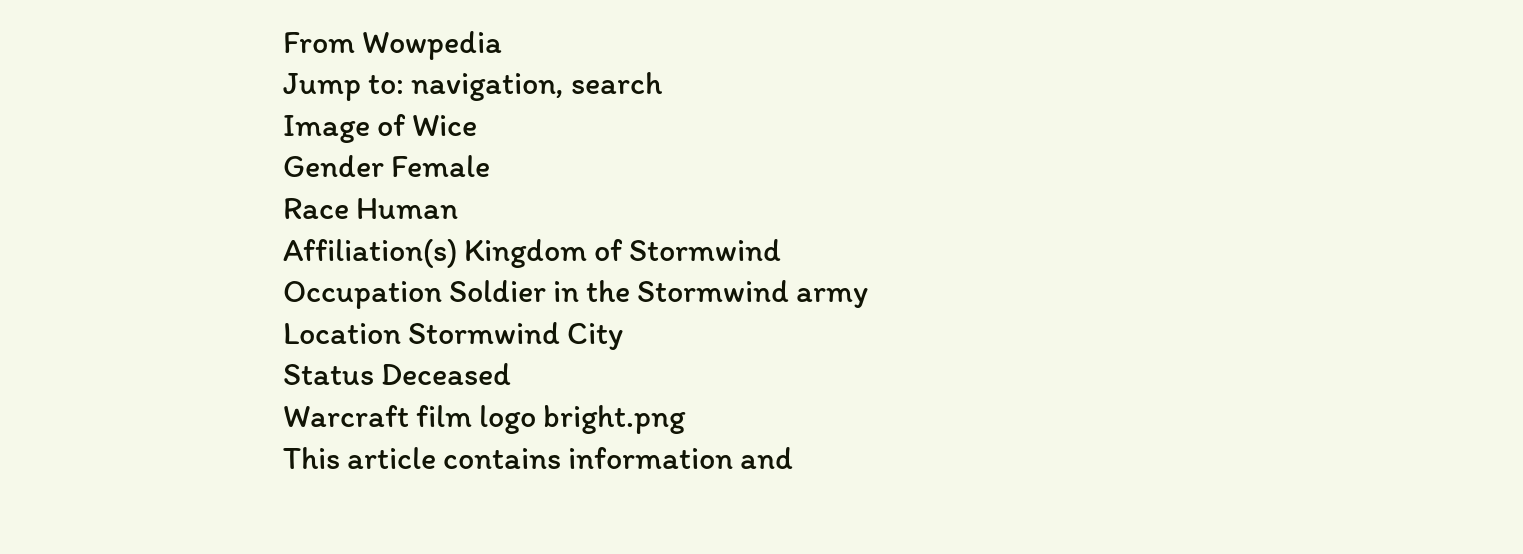From Wowpedia
Jump to: navigation, search
Image of Wice
Gender Female
Race Human
Affiliation(s) Kingdom of Stormwind
Occupation Soldier in the Stormwind army
Location Stormwind City
Status Deceased
Warcraft film logo bright.png
This article contains information and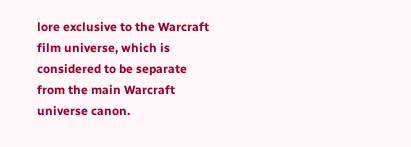lore exclusive to the Warcraft film universe, which is considered to be separate from the main Warcraft universe canon.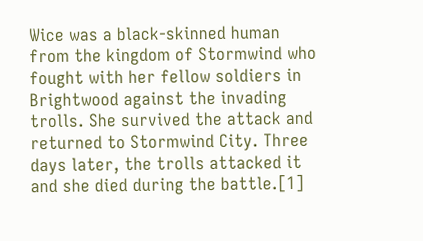Wice was a black-skinned human from the kingdom of Stormwind who fought with her fellow soldiers in Brightwood against the invading trolls. She survived the attack and returned to Stormwind City. Three days later, the trolls attacked it and she died during the battle.[1]